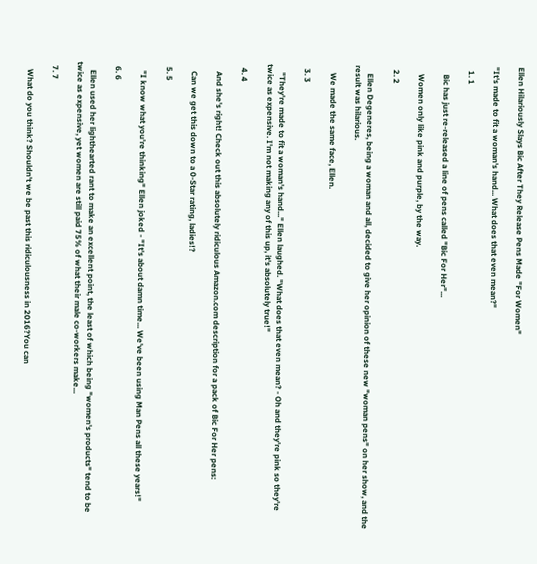Ellen Hilariously Slays Bic After They Release Pens Made "For Women"

"It's made to fit a woman's hand... What does that even mean?"

  1. 1

    Bic has just re-released a line of pens called "Bic For Her"...

    Women only like pink and purple, by the way.

  2. 2

    Ellen Degeneres, being a woman and all, decided to give her opinion of these new "woman pens" on her show, and the result was hilarious.

    We made the same face, Ellen.

  3. 3

    "They're made to fit a woman's hand..." Ellen laughed. "What does that even mean? - Oh and they're pink so they're twice as expensive. I'm not making any of this up, it's absolutely true!"

  4. 4

    And she's right! Check out this absolutely ridiculous Amazon.com description for a pack of Bic For Her pens:

    Can we get this down to a 0-Star rating, ladies!?

  5. 5

    "I know what you're thinking" Ellen joked - "It's about damn time... We've been using Man Pens all these years!"

  6. 6

    Ellen used her lighthearted rant to make an excellent point, the least of which being "women's products" tend to be twice as expensive, yet women are still paid 75% of what their male co-workers make...

  7. 7

    What do you think? Shouldn't we be past this ridiculousness in 2016?You can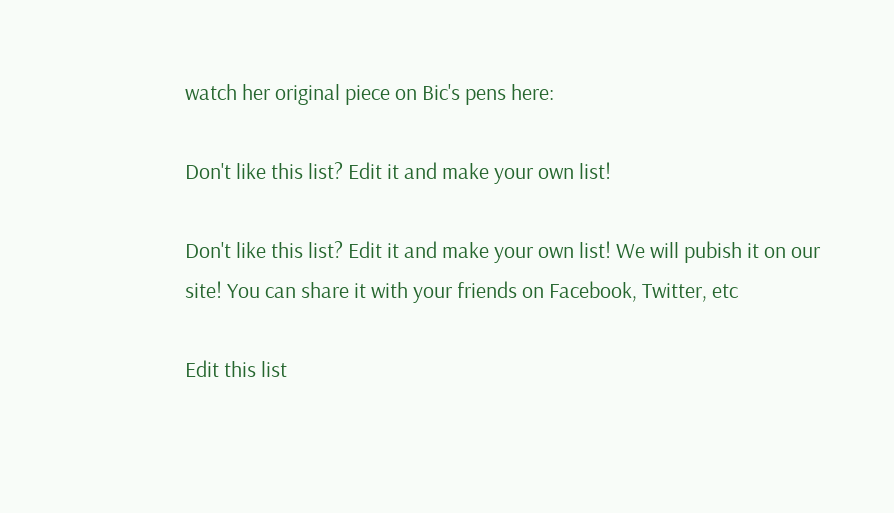watch her original piece on Bic's pens here:

Don't like this list? Edit it and make your own list!

Don't like this list? Edit it and make your own list! We will pubish it on our site! You can share it with your friends on Facebook, Twitter, etc

Edit this list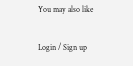You may also like

Login / Sign up